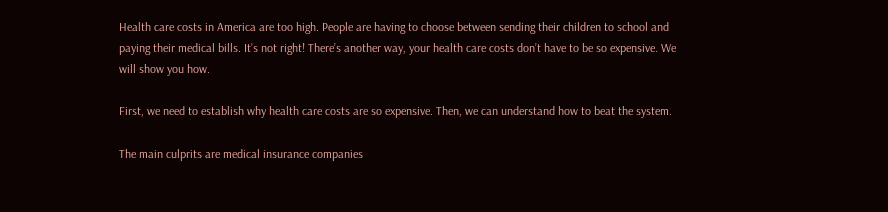Health care costs in America are too high. People are having to choose between sending their children to school and paying their medical bills. It’s not right! There’s another way, your health care costs don’t have to be so expensive. We will show you how.

First, we need to establish why health care costs are so expensive. Then, we can understand how to beat the system.

The main culprits are medical insurance companies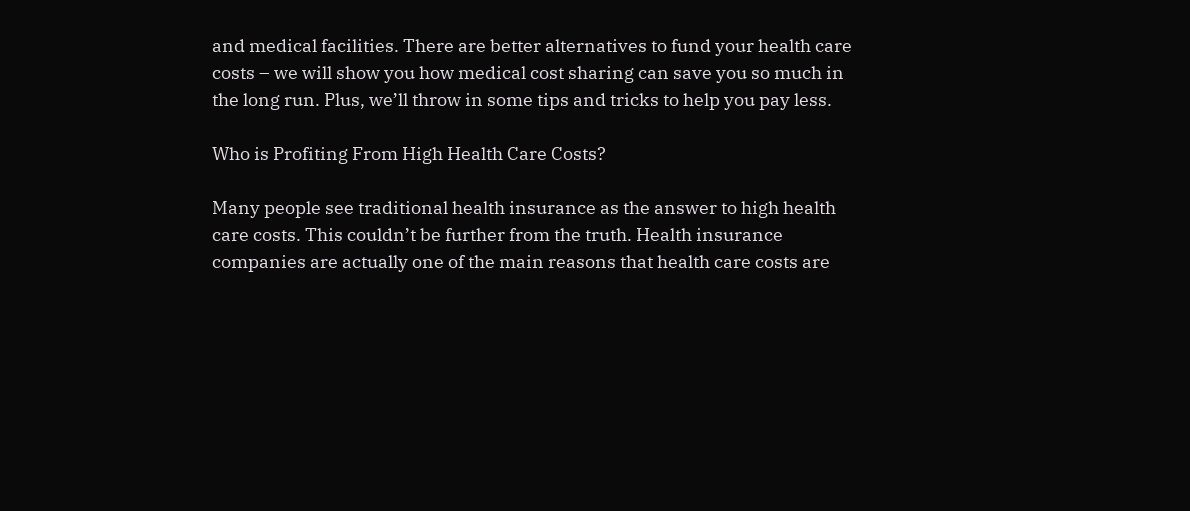and medical facilities. There are better alternatives to fund your health care costs – we will show you how medical cost sharing can save you so much in the long run. Plus, we’ll throw in some tips and tricks to help you pay less.

Who is Profiting From High Health Care Costs?

Many people see traditional health insurance as the answer to high health care costs. This couldn’t be further from the truth. Health insurance companies are actually one of the main reasons that health care costs are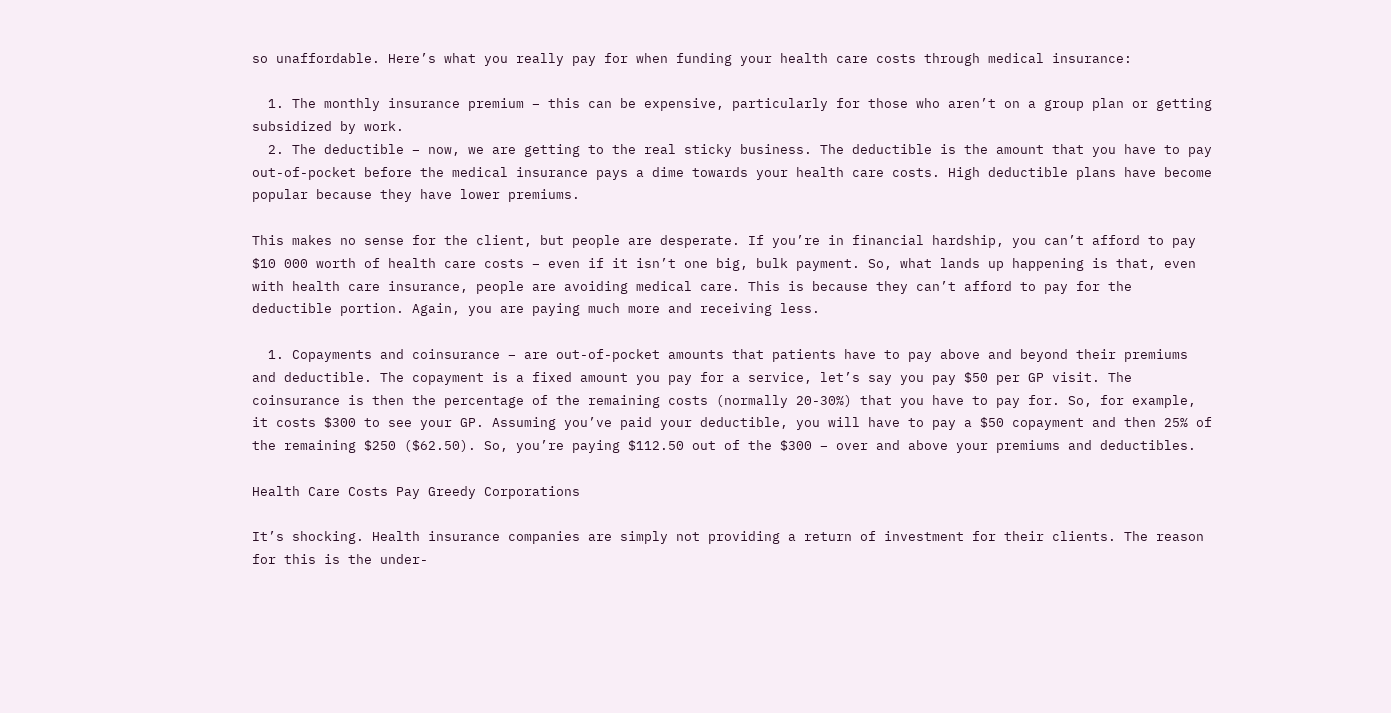so unaffordable. Here’s what you really pay for when funding your health care costs through medical insurance:

  1. The monthly insurance premium – this can be expensive, particularly for those who aren’t on a group plan or getting subsidized by work.
  2. The deductible – now, we are getting to the real sticky business. The deductible is the amount that you have to pay out-of-pocket before the medical insurance pays a dime towards your health care costs. High deductible plans have become popular because they have lower premiums.

This makes no sense for the client, but people are desperate. If you’re in financial hardship, you can’t afford to pay $10 000 worth of health care costs – even if it isn’t one big, bulk payment. So, what lands up happening is that, even with health care insurance, people are avoiding medical care. This is because they can’t afford to pay for the deductible portion. Again, you are paying much more and receiving less.

  1. Copayments and coinsurance – are out-of-pocket amounts that patients have to pay above and beyond their premiums and deductible. The copayment is a fixed amount you pay for a service, let’s say you pay $50 per GP visit. The coinsurance is then the percentage of the remaining costs (normally 20-30%) that you have to pay for. So, for example, it costs $300 to see your GP. Assuming you’ve paid your deductible, you will have to pay a $50 copayment and then 25% of the remaining $250 ($62.50). So, you’re paying $112.50 out of the $300 – over and above your premiums and deductibles.

Health Care Costs Pay Greedy Corporations

It’s shocking. Health insurance companies are simply not providing a return of investment for their clients. The reason for this is the under-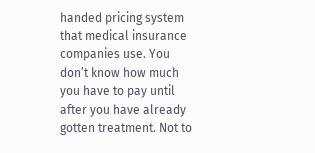handed pricing system that medical insurance companies use. You don’t know how much you have to pay until after you have already gotten treatment. Not to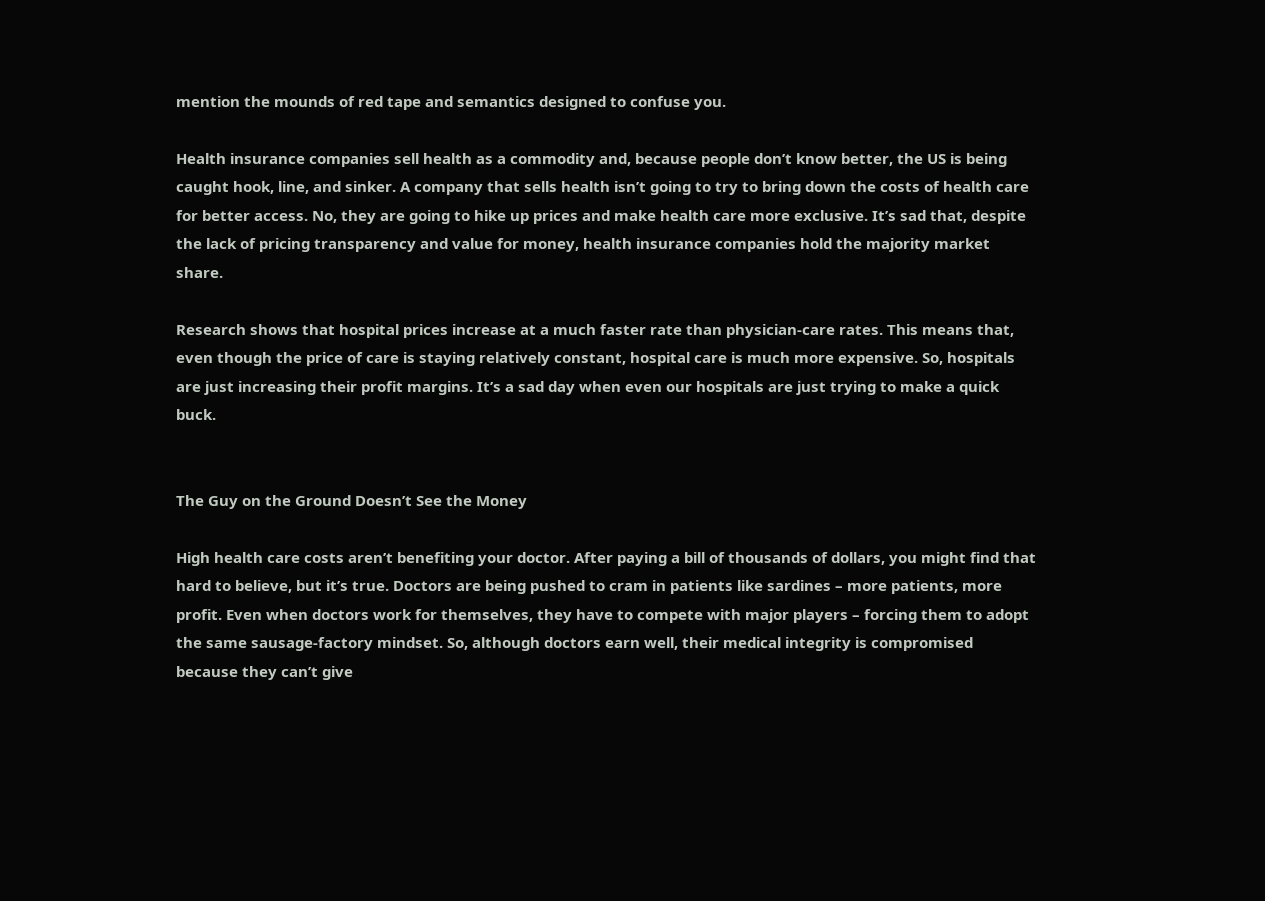mention the mounds of red tape and semantics designed to confuse you.

Health insurance companies sell health as a commodity and, because people don’t know better, the US is being caught hook, line, and sinker. A company that sells health isn’t going to try to bring down the costs of health care for better access. No, they are going to hike up prices and make health care more exclusive. It’s sad that, despite the lack of pricing transparency and value for money, health insurance companies hold the majority market share.

Research shows that hospital prices increase at a much faster rate than physician-care rates. This means that, even though the price of care is staying relatively constant, hospital care is much more expensive. So, hospitals are just increasing their profit margins. It’s a sad day when even our hospitals are just trying to make a quick buck.


The Guy on the Ground Doesn’t See the Money

High health care costs aren’t benefiting your doctor. After paying a bill of thousands of dollars, you might find that hard to believe, but it’s true. Doctors are being pushed to cram in patients like sardines – more patients, more profit. Even when doctors work for themselves, they have to compete with major players – forcing them to adopt the same sausage-factory mindset. So, although doctors earn well, their medical integrity is compromised because they can’t give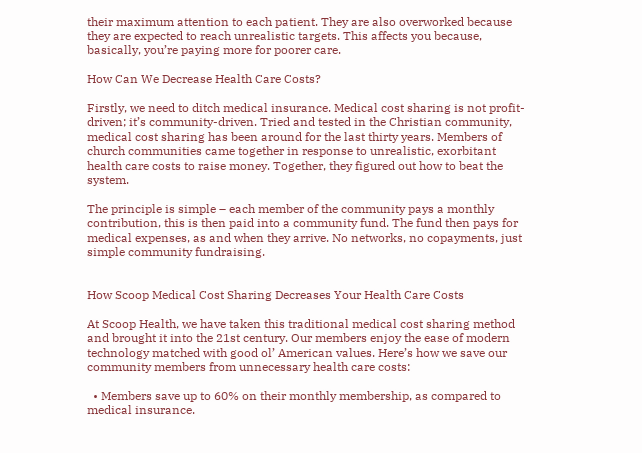their maximum attention to each patient. They are also overworked because they are expected to reach unrealistic targets. This affects you because, basically, you’re paying more for poorer care.

How Can We Decrease Health Care Costs?

Firstly, we need to ditch medical insurance. Medical cost sharing is not profit-driven; it’s community-driven. Tried and tested in the Christian community, medical cost sharing has been around for the last thirty years. Members of church communities came together in response to unrealistic, exorbitant health care costs to raise money. Together, they figured out how to beat the system.

The principle is simple – each member of the community pays a monthly contribution, this is then paid into a community fund. The fund then pays for medical expenses, as and when they arrive. No networks, no copayments, just simple community fundraising.


How Scoop Medical Cost Sharing Decreases Your Health Care Costs

At Scoop Health, we have taken this traditional medical cost sharing method and brought it into the 21st century. Our members enjoy the ease of modern technology matched with good ol’ American values. Here’s how we save our community members from unnecessary health care costs:

  • Members save up to 60% on their monthly membership, as compared to medical insurance.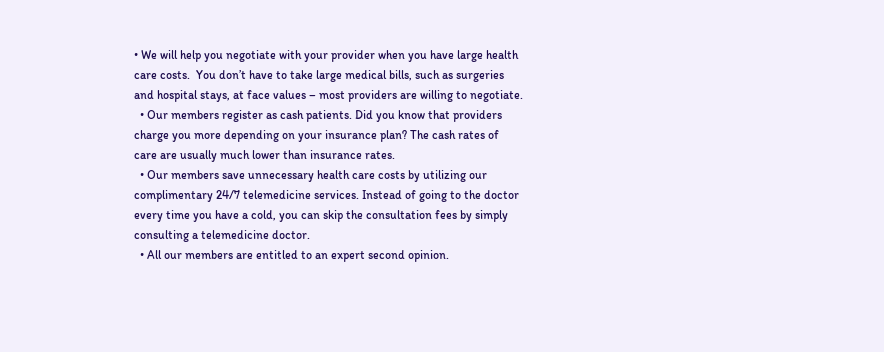• We will help you negotiate with your provider when you have large health care costs.  You don’t have to take large medical bills, such as surgeries and hospital stays, at face values – most providers are willing to negotiate.
  • Our members register as cash patients. Did you know that providers charge you more depending on your insurance plan? The cash rates of care are usually much lower than insurance rates.
  • Our members save unnecessary health care costs by utilizing our complimentary 24/7 telemedicine services. Instead of going to the doctor every time you have a cold, you can skip the consultation fees by simply consulting a telemedicine doctor.
  • All our members are entitled to an expert second opinion.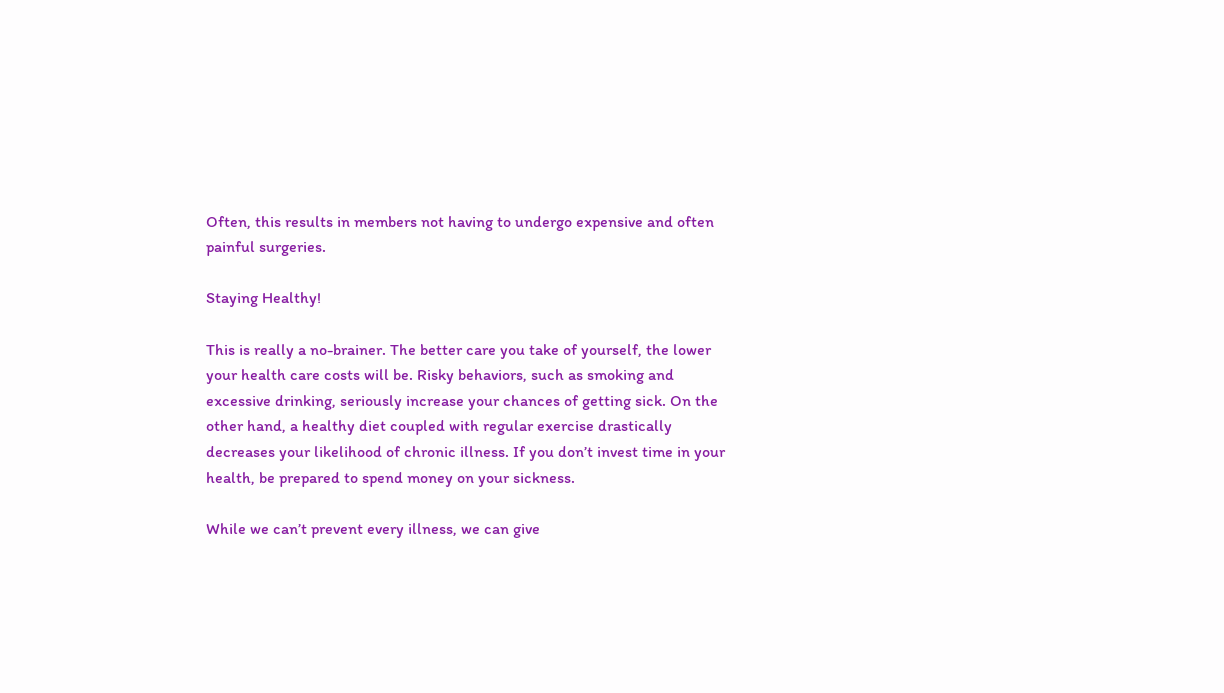Often, this results in members not having to undergo expensive and often painful surgeries.

Staying Healthy!

This is really a no-brainer. The better care you take of yourself, the lower your health care costs will be. Risky behaviors, such as smoking and excessive drinking, seriously increase your chances of getting sick. On the other hand, a healthy diet coupled with regular exercise drastically decreases your likelihood of chronic illness. If you don’t invest time in your health, be prepared to spend money on your sickness.

While we can’t prevent every illness, we can give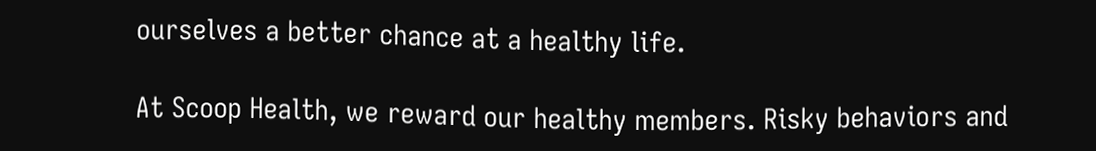ourselves a better chance at a healthy life.

At Scoop Health, we reward our healthy members. Risky behaviors and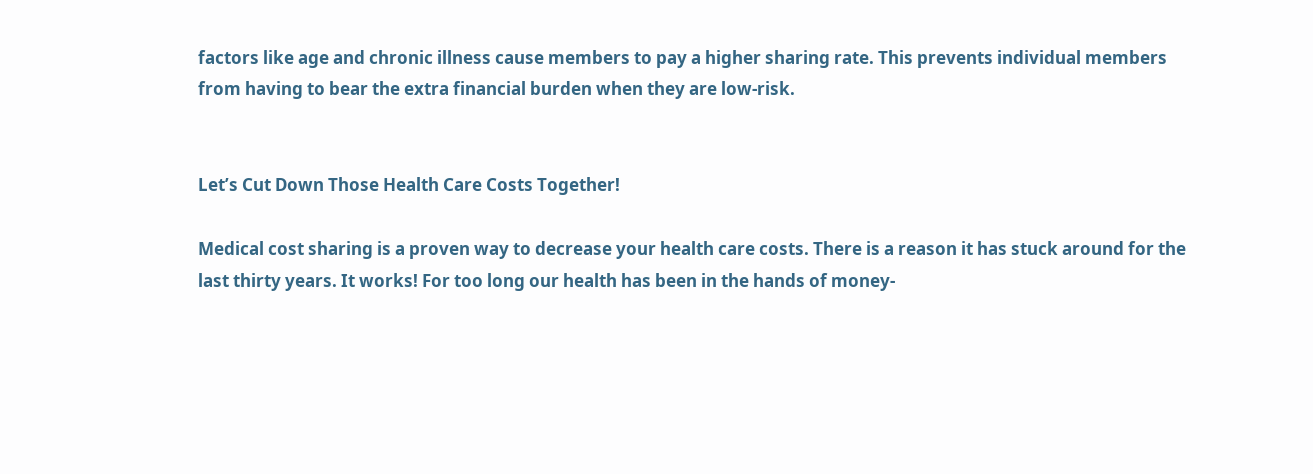factors like age and chronic illness cause members to pay a higher sharing rate. This prevents individual members from having to bear the extra financial burden when they are low-risk.


Let’s Cut Down Those Health Care Costs Together!

Medical cost sharing is a proven way to decrease your health care costs. There is a reason it has stuck around for the last thirty years. It works! For too long our health has been in the hands of money-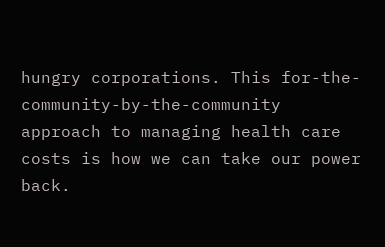hungry corporations. This for-the-community-by-the-community approach to managing health care costs is how we can take our power back.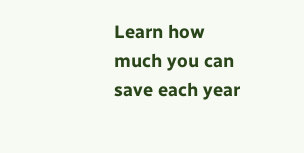Learn how much you can save each year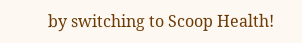by switching to Scoop Health!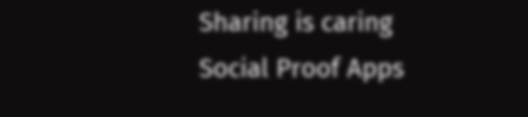Sharing is caring
Social Proof Apps